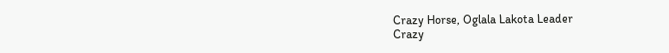Crazy Horse, Oglala Lakota Leader
Crazy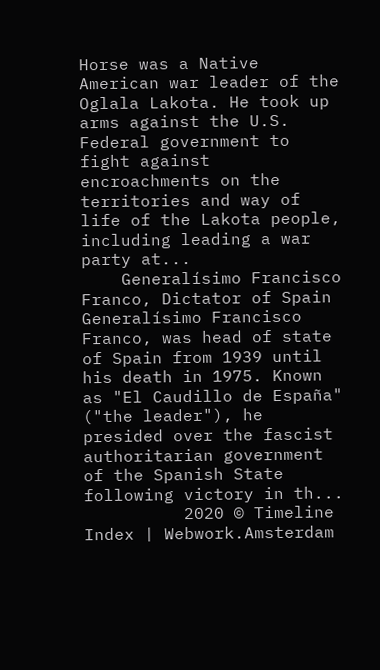Horse was a Native American war leader of the Oglala Lakota. He took up arms against the U.S. Federal government to fight against encroachments on the territories and way of life of the Lakota people, including leading a war party at...
    Generalísimo Francisco Franco, Dictator of Spain
Generalísimo Francisco Franco, was head of state of Spain from 1939 until his death in 1975. Known as "El Caudillo de España" ("the leader"), he presided over the fascist authoritarian government of the Spanish State following victory in th...
          2020 © Timeline Index | Webwork.Amsterdam